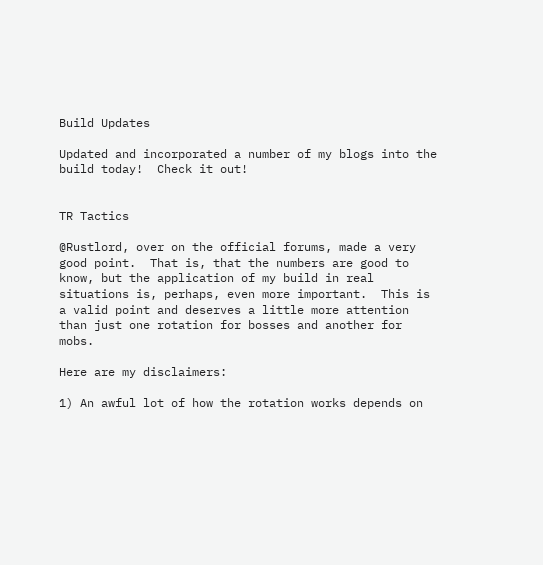Build Updates

Updated and incorporated a number of my blogs into the build today!  Check it out!


TR Tactics

@Rustlord, over on the official forums, made a very good point.  That is, that the numbers are good to know, but the application of my build in real situations is, perhaps, even more important.  This is a valid point and deserves a little more attention than just one rotation for bosses and another for mobs.

Here are my disclaimers:

1) An awful lot of how the rotation works depends on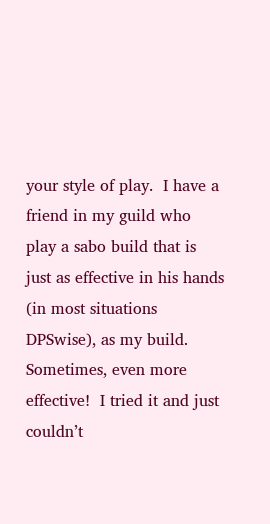your style of play.  I have a friend in my guild who play a sabo build that is just as effective in his hands (in most situations DPSwise), as my build.  Sometimes, even more effective!  I tried it and just couldn’t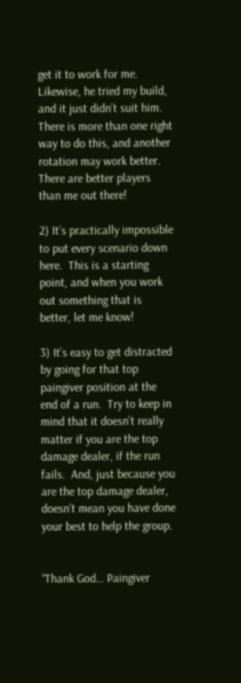get it to work for me.  Likewise, he tried my build, and it just didn’t suit him.  There is more than one right way to do this, and another rotation may work better.  There are better players than me out there!

2) It’s practically impossible to put every scenario down here.  This is a starting point, and when you work out something that is better, let me know!

3) It’s easy to get distracted by going for that top paingiver position at the end of a run.  Try to keep in mind that it doesn’t really matter if you are the top damage dealer, if the run fails.  And, just because you are the top damage dealer, doesn’t mean you have done your best to help the group.


“Thank God… Paingiver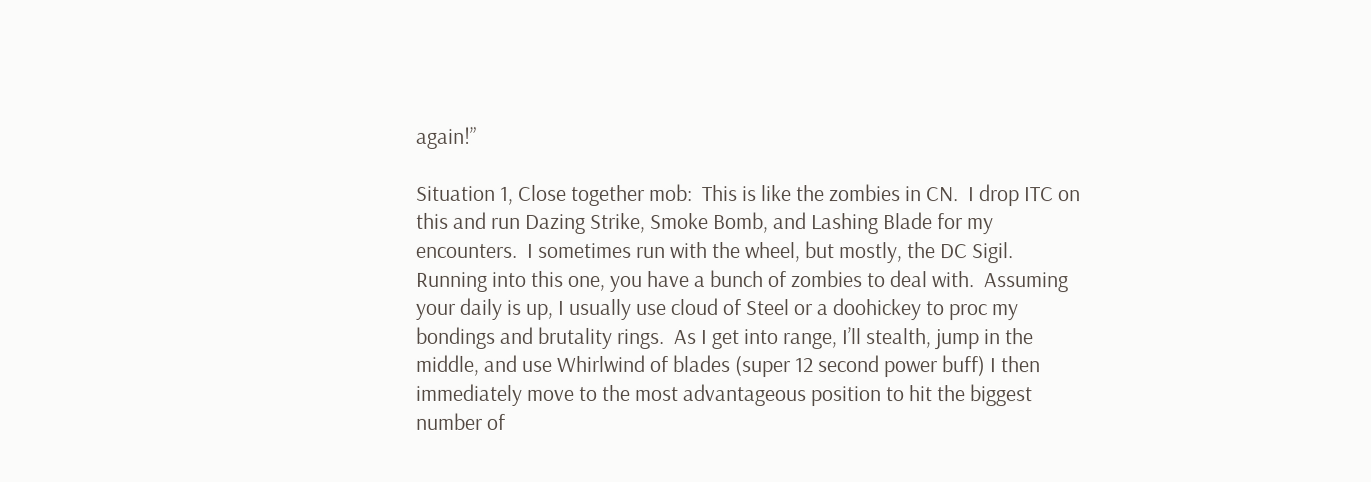again!”

Situation 1, Close together mob:  This is like the zombies in CN.  I drop ITC on this and run Dazing Strike, Smoke Bomb, and Lashing Blade for my encounters.  I sometimes run with the wheel, but mostly, the DC Sigil.  Running into this one, you have a bunch of zombies to deal with.  Assuming your daily is up, I usually use cloud of Steel or a doohickey to proc my bondings and brutality rings.  As I get into range, I’ll stealth, jump in the middle, and use Whirlwind of blades (super 12 second power buff) I then immediately move to the most advantageous position to hit the biggest number of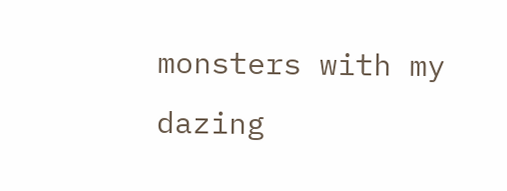monsters with my dazing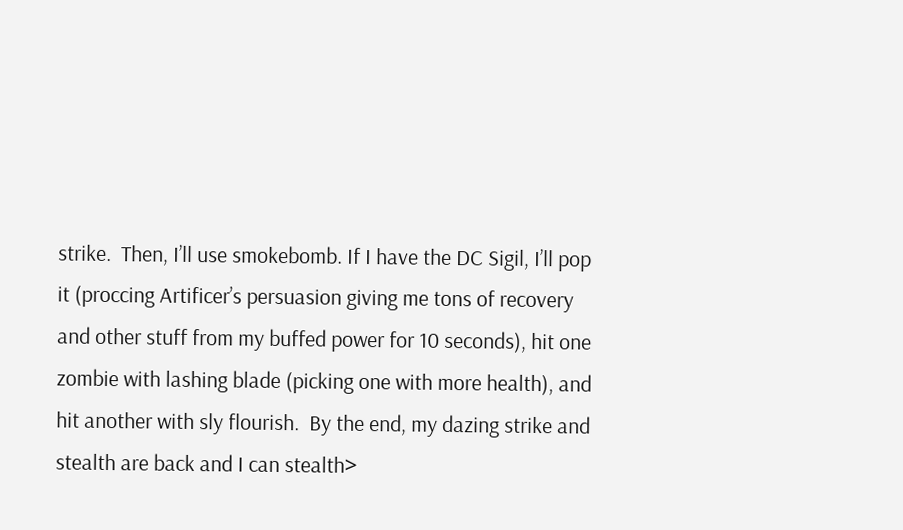strike.  Then, I’ll use smokebomb. If I have the DC Sigil, I’ll pop it (proccing Artificer’s persuasion giving me tons of recovery and other stuff from my buffed power for 10 seconds), hit one zombie with lashing blade (picking one with more health), and hit another with sly flourish.  By the end, my dazing strike and stealth are back and I can stealth>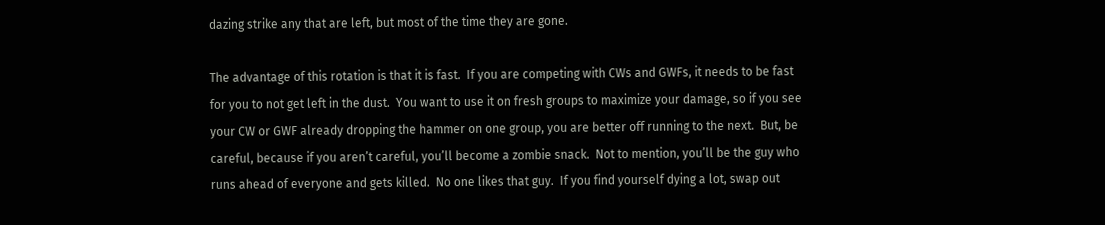dazing strike any that are left, but most of the time they are gone.

The advantage of this rotation is that it is fast.  If you are competing with CWs and GWFs, it needs to be fast for you to not get left in the dust.  You want to use it on fresh groups to maximize your damage, so if you see your CW or GWF already dropping the hammer on one group, you are better off running to the next.  But, be careful, because if you aren’t careful, you’ll become a zombie snack.  Not to mention, you’ll be the guy who runs ahead of everyone and gets killed.  No one likes that guy.  If you find yourself dying a lot, swap out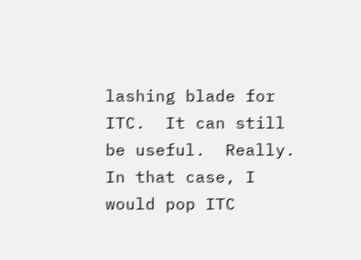lashing blade for ITC.  It can still be useful.  Really.  In that case, I would pop ITC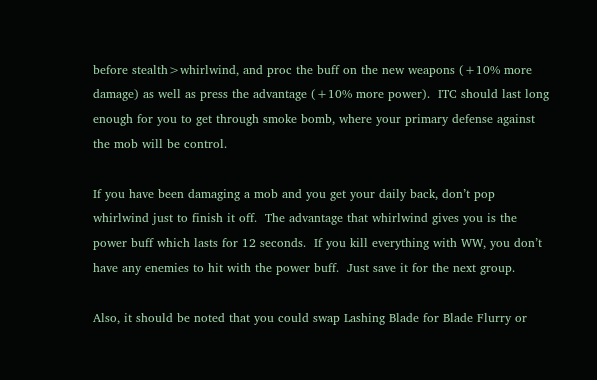before stealth>whirlwind, and proc the buff on the new weapons (+10% more damage) as well as press the advantage (+10% more power).  ITC should last long enough for you to get through smoke bomb, where your primary defense against the mob will be control.

If you have been damaging a mob and you get your daily back, don’t pop whirlwind just to finish it off.  The advantage that whirlwind gives you is the power buff which lasts for 12 seconds.  If you kill everything with WW, you don’t have any enemies to hit with the power buff.  Just save it for the next group.

Also, it should be noted that you could swap Lashing Blade for Blade Flurry or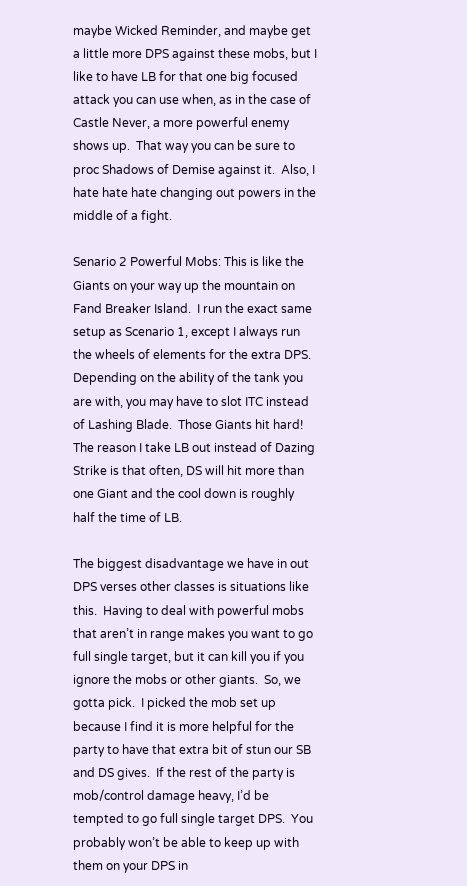maybe Wicked Reminder, and maybe get a little more DPS against these mobs, but I like to have LB for that one big focused attack you can use when, as in the case of Castle Never, a more powerful enemy shows up.  That way you can be sure to proc Shadows of Demise against it.  Also, I hate hate hate changing out powers in the middle of a fight.

Senario 2 Powerful Mobs: This is like the Giants on your way up the mountain on Fand Breaker Island.  I run the exact same setup as Scenario 1, except I always run the wheels of elements for the extra DPS.  Depending on the ability of the tank you are with, you may have to slot ITC instead of Lashing Blade.  Those Giants hit hard!  The reason I take LB out instead of Dazing Strike is that often, DS will hit more than one Giant and the cool down is roughly half the time of LB.

The biggest disadvantage we have in out DPS verses other classes is situations like this.  Having to deal with powerful mobs that aren’t in range makes you want to go full single target, but it can kill you if you ignore the mobs or other giants.  So, we gotta pick.  I picked the mob set up because I find it is more helpful for the party to have that extra bit of stun our SB and DS gives.  If the rest of the party is mob/control damage heavy, I’d be tempted to go full single target DPS.  You probably won’t be able to keep up with them on your DPS in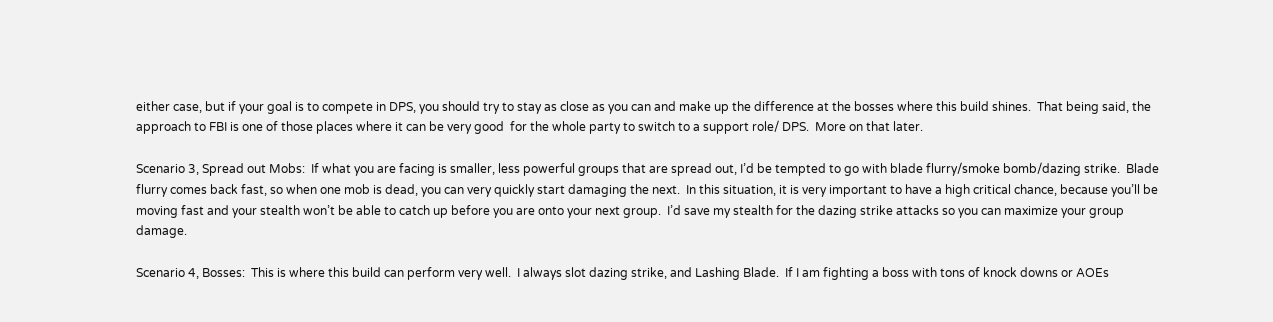either case, but if your goal is to compete in DPS, you should try to stay as close as you can and make up the difference at the bosses where this build shines.  That being said, the approach to FBI is one of those places where it can be very good  for the whole party to switch to a support role/ DPS.  More on that later.

Scenario 3, Spread out Mobs:  If what you are facing is smaller, less powerful groups that are spread out, I’d be tempted to go with blade flurry/smoke bomb/dazing strike.  Blade flurry comes back fast, so when one mob is dead, you can very quickly start damaging the next.  In this situation, it is very important to have a high critical chance, because you’ll be moving fast and your stealth won’t be able to catch up before you are onto your next group.  I’d save my stealth for the dazing strike attacks so you can maximize your group damage.

Scenario 4, Bosses:  This is where this build can perform very well.  I always slot dazing strike, and Lashing Blade.  If I am fighting a boss with tons of knock downs or AOEs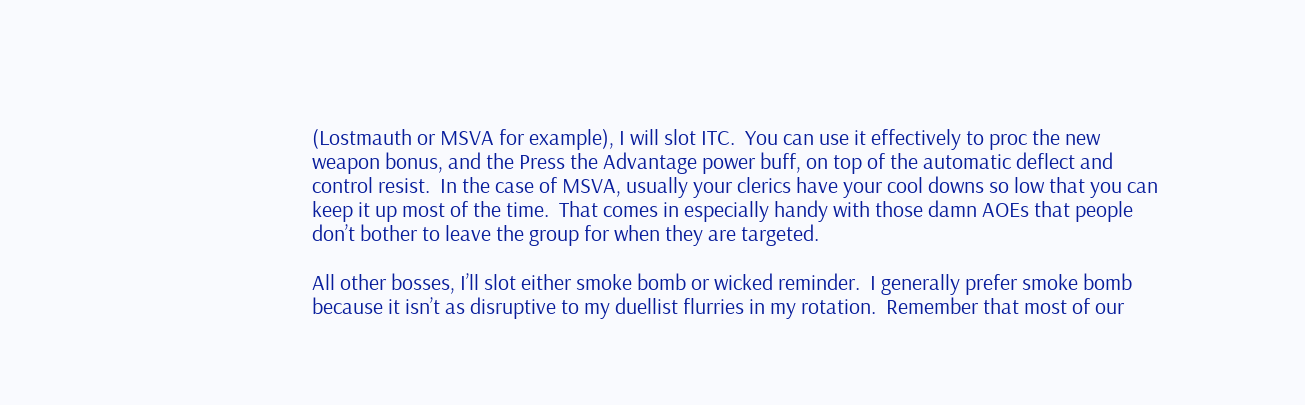(Lostmauth or MSVA for example), I will slot ITC.  You can use it effectively to proc the new weapon bonus, and the Press the Advantage power buff, on top of the automatic deflect and control resist.  In the case of MSVA, usually your clerics have your cool downs so low that you can keep it up most of the time.  That comes in especially handy with those damn AOEs that people don’t bother to leave the group for when they are targeted.

All other bosses, I’ll slot either smoke bomb or wicked reminder.  I generally prefer smoke bomb because it isn’t as disruptive to my duellist flurries in my rotation.  Remember that most of our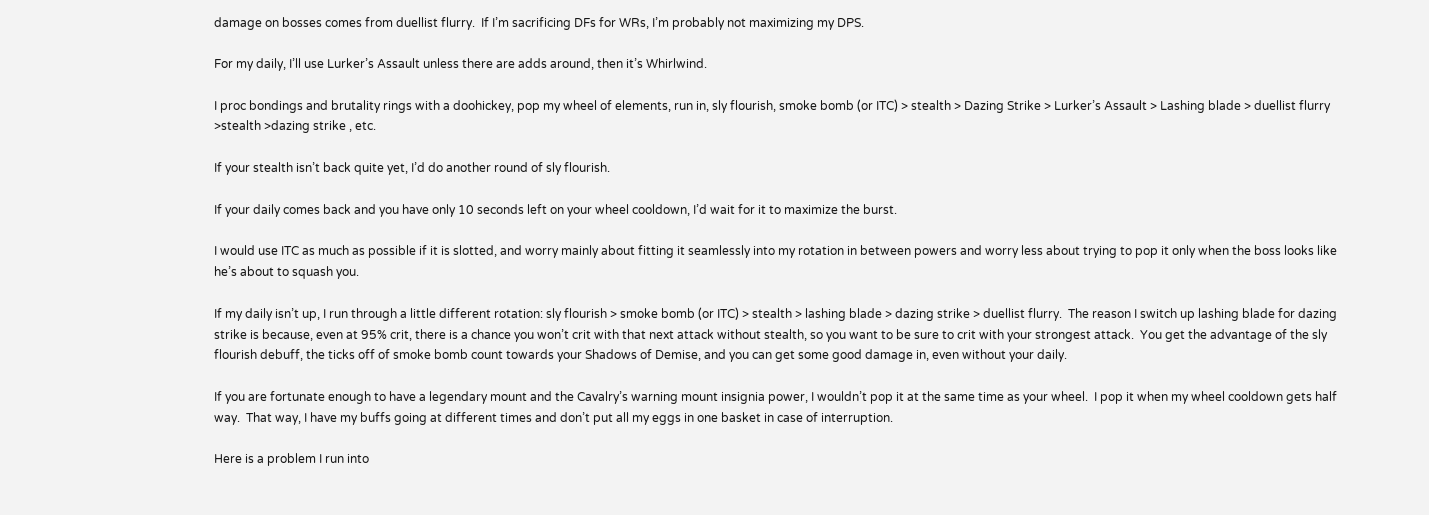damage on bosses comes from duellist flurry.  If I’m sacrificing DFs for WRs, I’m probably not maximizing my DPS.

For my daily, I’ll use Lurker’s Assault unless there are adds around, then it’s Whirlwind.

I proc bondings and brutality rings with a doohickey, pop my wheel of elements, run in, sly flourish, smoke bomb (or ITC) > stealth > Dazing Strike > Lurker’s Assault > Lashing blade > duellist flurry >stealth >dazing strike , etc.

If your stealth isn’t back quite yet, I’d do another round of sly flourish.

If your daily comes back and you have only 10 seconds left on your wheel cooldown, I’d wait for it to maximize the burst.

I would use ITC as much as possible if it is slotted, and worry mainly about fitting it seamlessly into my rotation in between powers and worry less about trying to pop it only when the boss looks like he’s about to squash you.

If my daily isn’t up, I run through a little different rotation: sly flourish > smoke bomb (or ITC) > stealth > lashing blade > dazing strike > duellist flurry.  The reason I switch up lashing blade for dazing strike is because, even at 95% crit, there is a chance you won’t crit with that next attack without stealth, so you want to be sure to crit with your strongest attack.  You get the advantage of the sly flourish debuff, the ticks off of smoke bomb count towards your Shadows of Demise, and you can get some good damage in, even without your daily.

If you are fortunate enough to have a legendary mount and the Cavalry’s warning mount insignia power, I wouldn’t pop it at the same time as your wheel.  I pop it when my wheel cooldown gets half way.  That way, I have my buffs going at different times and don’t put all my eggs in one basket in case of interruption.

Here is a problem I run into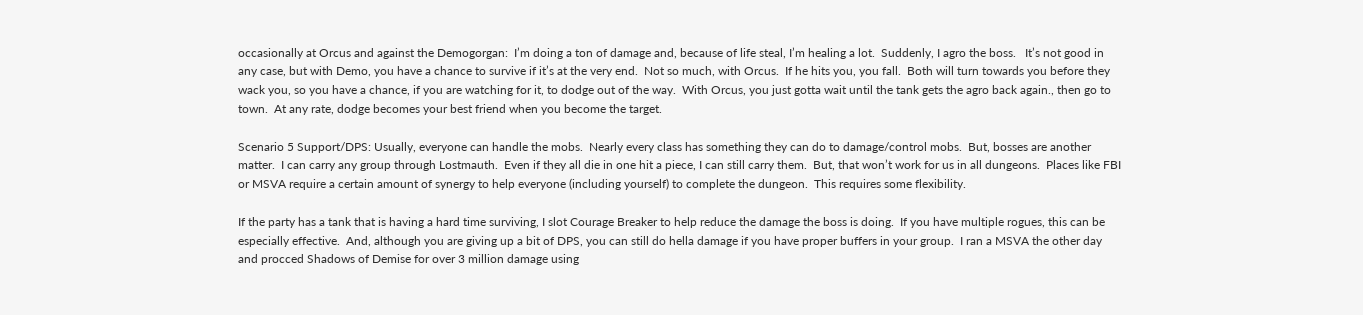occasionally at Orcus and against the Demogorgan:  I’m doing a ton of damage and, because of life steal, I’m healing a lot.  Suddenly, I agro the boss.   It’s not good in any case, but with Demo, you have a chance to survive if it’s at the very end.  Not so much, with Orcus.  If he hits you, you fall.  Both will turn towards you before they wack you, so you have a chance, if you are watching for it, to dodge out of the way.  With Orcus, you just gotta wait until the tank gets the agro back again., then go to town.  At any rate, dodge becomes your best friend when you become the target.

Scenario 5 Support/DPS: Usually, everyone can handle the mobs.  Nearly every class has something they can do to damage/control mobs.  But, bosses are another matter.  I can carry any group through Lostmauth.  Even if they all die in one hit a piece, I can still carry them.  But, that won’t work for us in all dungeons.  Places like FBI or MSVA require a certain amount of synergy to help everyone (including yourself) to complete the dungeon.  This requires some flexibility.

If the party has a tank that is having a hard time surviving, I slot Courage Breaker to help reduce the damage the boss is doing.  If you have multiple rogues, this can be especially effective.  And, although you are giving up a bit of DPS, you can still do hella damage if you have proper buffers in your group.  I ran a MSVA the other day and procced Shadows of Demise for over 3 million damage using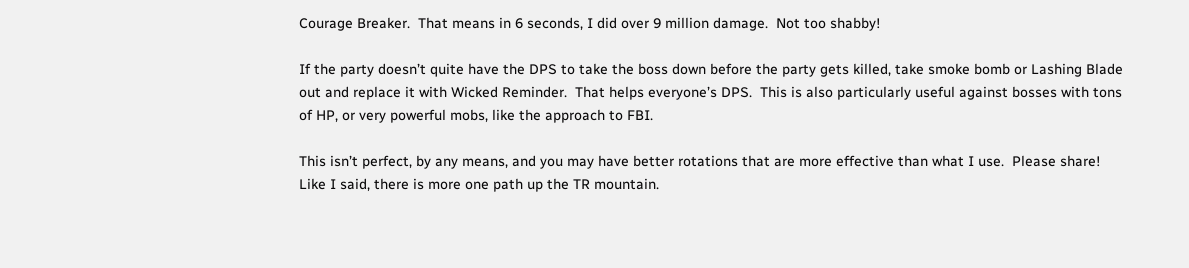Courage Breaker.  That means in 6 seconds, I did over 9 million damage.  Not too shabby!

If the party doesn’t quite have the DPS to take the boss down before the party gets killed, take smoke bomb or Lashing Blade out and replace it with Wicked Reminder.  That helps everyone’s DPS.  This is also particularly useful against bosses with tons of HP, or very powerful mobs, like the approach to FBI.

This isn’t perfect, by any means, and you may have better rotations that are more effective than what I use.  Please share!  Like I said, there is more one path up the TR mountain.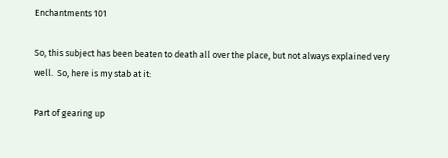Enchantments 101

So, this subject has been beaten to death all over the place, but not always explained very well.  So, here is my stab at it:

Part of gearing up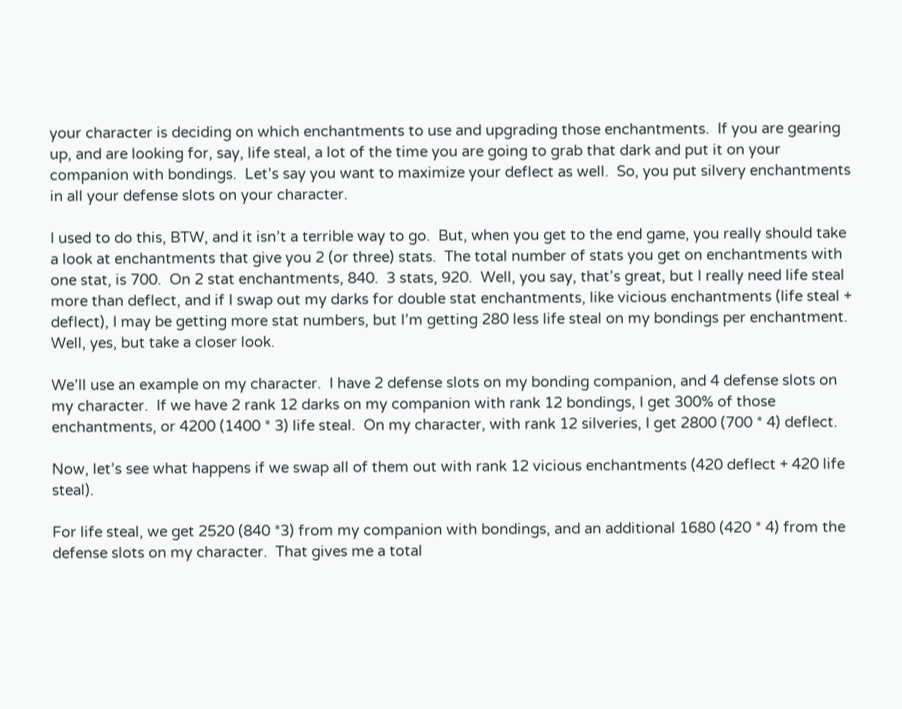your character is deciding on which enchantments to use and upgrading those enchantments.  If you are gearing up, and are looking for, say, life steal, a lot of the time you are going to grab that dark and put it on your companion with bondings.  Let’s say you want to maximize your deflect as well.  So, you put silvery enchantments in all your defense slots on your character.

I used to do this, BTW, and it isn’t a terrible way to go.  But, when you get to the end game, you really should take a look at enchantments that give you 2 (or three) stats.  The total number of stats you get on enchantments with one stat, is 700.  On 2 stat enchantments, 840.  3 stats, 920.  Well, you say, that’s great, but I really need life steal more than deflect, and if I swap out my darks for double stat enchantments, like vicious enchantments (life steal + deflect), I may be getting more stat numbers, but I’m getting 280 less life steal on my bondings per enchantment.  Well, yes, but take a closer look.

We’ll use an example on my character.  I have 2 defense slots on my bonding companion, and 4 defense slots on my character.  If we have 2 rank 12 darks on my companion with rank 12 bondings, I get 300% of those enchantments, or 4200 (1400 * 3) life steal.  On my character, with rank 12 silveries, I get 2800 (700 * 4) deflect.

Now, let’s see what happens if we swap all of them out with rank 12 vicious enchantments (420 deflect + 420 life steal).

For life steal, we get 2520 (840 *3) from my companion with bondings, and an additional 1680 (420 * 4) from the defense slots on my character.  That gives me a total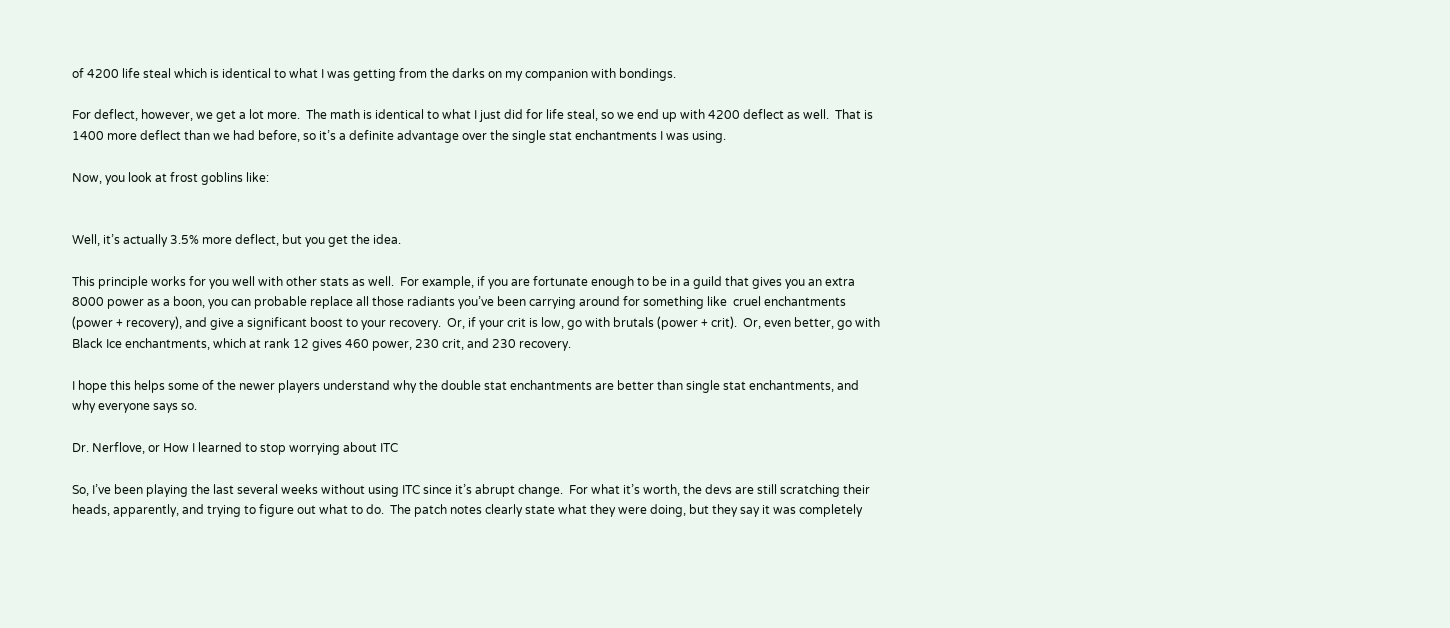of 4200 life steal which is identical to what I was getting from the darks on my companion with bondings.

For deflect, however, we get a lot more.  The math is identical to what I just did for life steal, so we end up with 4200 deflect as well.  That is 1400 more deflect than we had before, so it’s a definite advantage over the single stat enchantments I was using.

Now, you look at frost goblins like:


Well, it’s actually 3.5% more deflect, but you get the idea.

This principle works for you well with other stats as well.  For example, if you are fortunate enough to be in a guild that gives you an extra 8000 power as a boon, you can probable replace all those radiants you’ve been carrying around for something like  cruel enchantments (power + recovery), and give a significant boost to your recovery.  Or, if your crit is low, go with brutals (power + crit).  Or, even better, go with Black Ice enchantments, which at rank 12 gives 460 power, 230 crit, and 230 recovery.

I hope this helps some of the newer players understand why the double stat enchantments are better than single stat enchantments, and why everyone says so.

Dr. Nerflove, or How I learned to stop worrying about ITC

So, I’ve been playing the last several weeks without using ITC since it’s abrupt change.  For what it’s worth, the devs are still scratching their heads, apparently, and trying to figure out what to do.  The patch notes clearly state what they were doing, but they say it was completely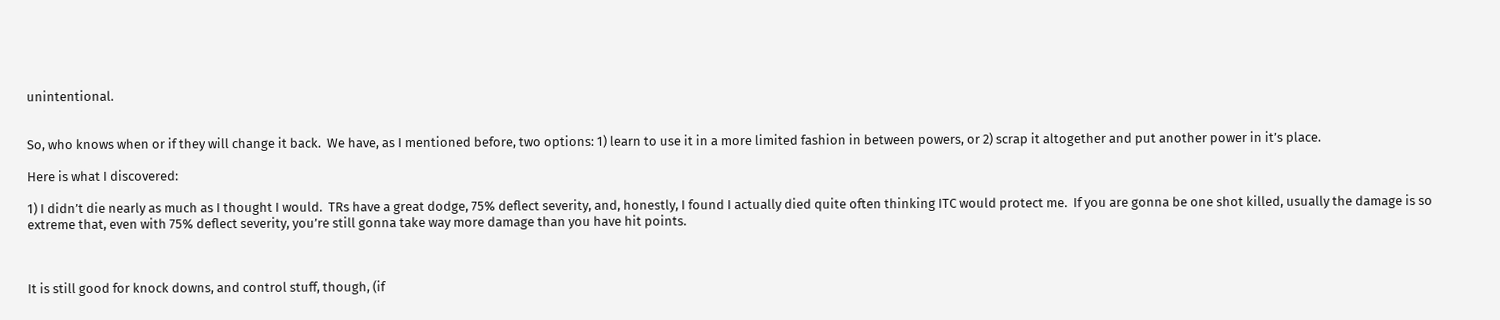unintentional.


So, who knows when or if they will change it back.  We have, as I mentioned before, two options: 1) learn to use it in a more limited fashion in between powers, or 2) scrap it altogether and put another power in it’s place.

Here is what I discovered:

1) I didn’t die nearly as much as I thought I would.  TRs have a great dodge, 75% deflect severity, and, honestly, I found I actually died quite often thinking ITC would protect me.  If you are gonna be one shot killed, usually the damage is so extreme that, even with 75% deflect severity, you’re still gonna take way more damage than you have hit points.



It is still good for knock downs, and control stuff, though, (if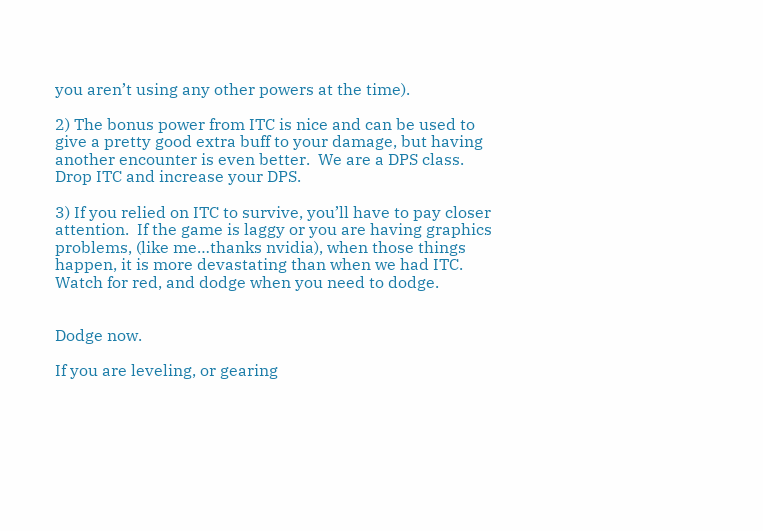you aren’t using any other powers at the time).

2) The bonus power from ITC is nice and can be used to give a pretty good extra buff to your damage, but having another encounter is even better.  We are a DPS class.  Drop ITC and increase your DPS.

3) If you relied on ITC to survive, you’ll have to pay closer attention.  If the game is laggy or you are having graphics problems, (like me…thanks nvidia), when those things happen, it is more devastating than when we had ITC.  Watch for red, and dodge when you need to dodge.


Dodge now.

If you are leveling, or gearing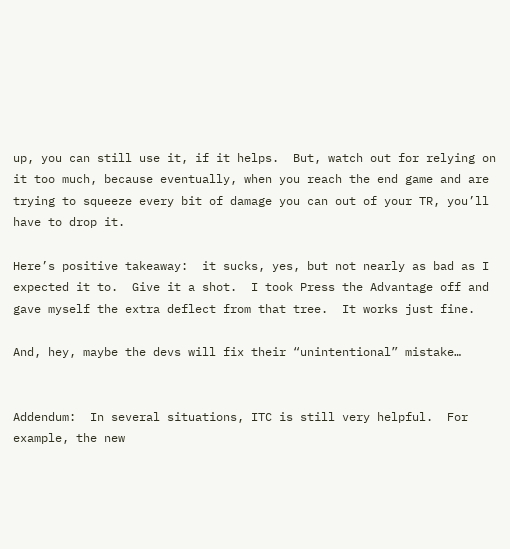up, you can still use it, if it helps.  But, watch out for relying on it too much, because eventually, when you reach the end game and are trying to squeeze every bit of damage you can out of your TR, you’ll have to drop it.

Here’s positive takeaway:  it sucks, yes, but not nearly as bad as I expected it to.  Give it a shot.  I took Press the Advantage off and gave myself the extra deflect from that tree.  It works just fine.

And, hey, maybe the devs will fix their “unintentional” mistake…


Addendum:  In several situations, ITC is still very helpful.  For example, the new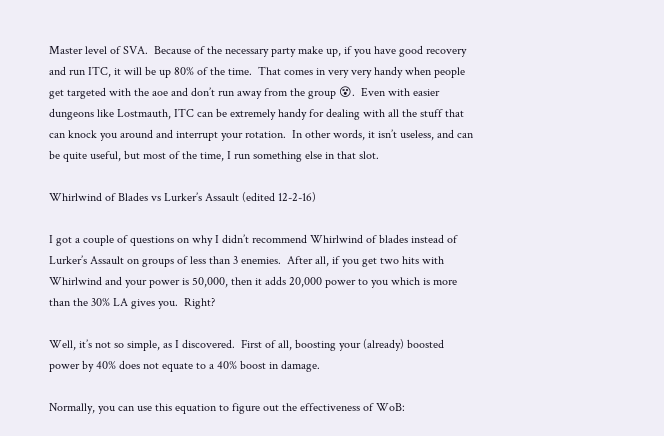Master level of SVA.  Because of the necessary party make up, if you have good recovery and run ITC, it will be up 80% of the time.  That comes in very very handy when people get targeted with the aoe and don’t run away from the group 😵.  Even with easier dungeons like Lostmauth, ITC can be extremely handy for dealing with all the stuff that can knock you around and interrupt your rotation.  In other words, it isn’t useless, and can be quite useful, but most of the time, I run something else in that slot.

Whirlwind of Blades vs Lurker’s Assault (edited 12-2-16)

I got a couple of questions on why I didn’t recommend Whirlwind of blades instead of Lurker’s Assault on groups of less than 3 enemies.  After all, if you get two hits with Whirlwind and your power is 50,000, then it adds 20,000 power to you which is more than the 30% LA gives you.  Right?

Well, it’s not so simple, as I discovered.  First of all, boosting your (already) boosted power by 40% does not equate to a 40% boost in damage.

Normally, you can use this equation to figure out the effectiveness of WoB: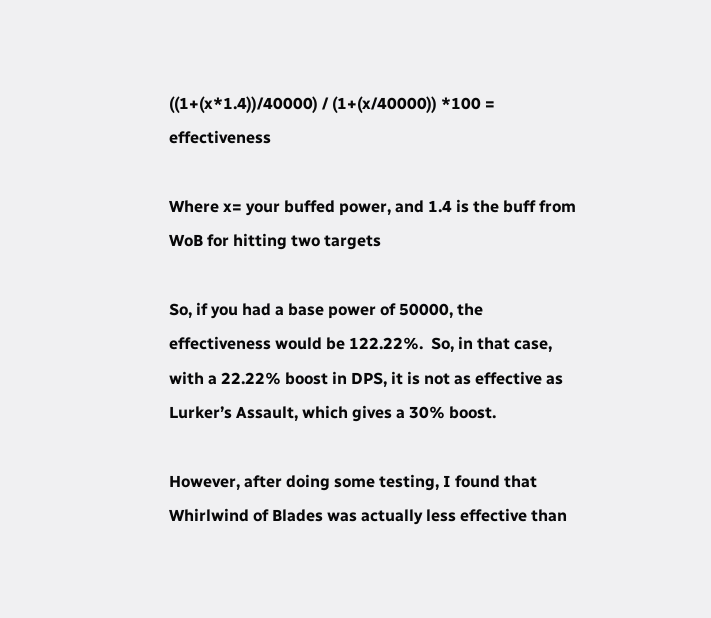((1+(x*1.4))/40000) / (1+(x/40000)) *100 = effectiveness

Where x= your buffed power, and 1.4 is the buff from WoB for hitting two targets

So, if you had a base power of 50000, the effectiveness would be 122.22%.  So, in that case, with a 22.22% boost in DPS, it is not as effective as Lurker’s Assault, which gives a 30% boost.

However, after doing some testing, I found that Whirlwind of Blades was actually less effective than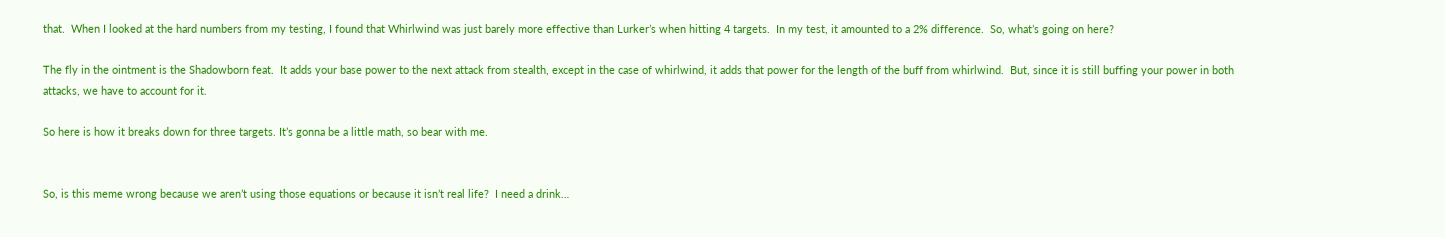that.  When I looked at the hard numbers from my testing, I found that Whirlwind was just barely more effective than Lurker’s when hitting 4 targets.  In my test, it amounted to a 2% difference.  So, what’s going on here?

The fly in the ointment is the Shadowborn feat.  It adds your base power to the next attack from stealth, except in the case of whirlwind, it adds that power for the length of the buff from whirlwind.  But, since it is still buffing your power in both attacks, we have to account for it.

So here is how it breaks down for three targets. It’s gonna be a little math, so bear with me.


So, is this meme wrong because we aren’t using those equations or because it isn’t real life?  I need a drink…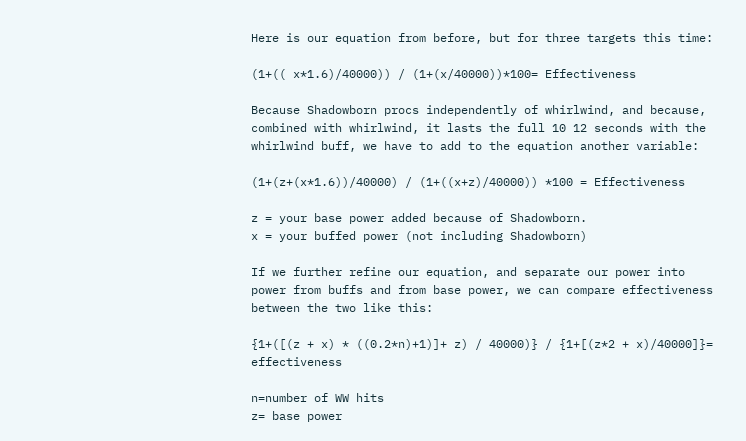Here is our equation from before, but for three targets this time:

(1+(( x*1.6)/40000)) / (1+(x/40000))*100= Effectiveness

Because Shadowborn procs independently of whirlwind, and because, combined with whirlwind, it lasts the full 10 12 seconds with the whirlwind buff, we have to add to the equation another variable:

(1+(z+(x*1.6))/40000) / (1+((x+z)/40000)) *100 = Effectiveness

z = your base power added because of Shadowborn.
x = your buffed power (not including Shadowborn)

If we further refine our equation, and separate our power into power from buffs and from base power, we can compare effectiveness between the two like this:

{1+([(z + x) * ((0.2*n)+1)]+ z) / 40000)} / {1+[(z*2 + x)/40000]}= effectiveness

n=number of WW hits
z= base power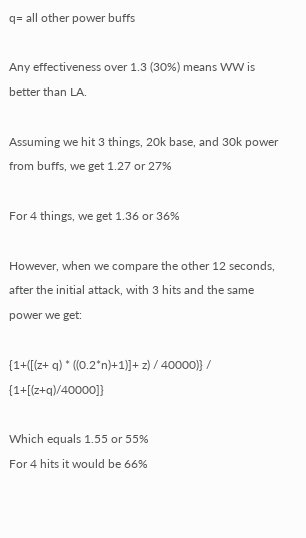q= all other power buffs

Any effectiveness over 1.3 (30%) means WW is better than LA.

Assuming we hit 3 things, 20k base, and 30k power from buffs, we get 1.27 or 27%

For 4 things, we get 1.36 or 36%

However, when we compare the other 12 seconds, after the initial attack, with 3 hits and the same power we get:

{1+([(z+ q) * ((0.2*n)+1)]+ z) / 40000)} / {1+[(z+q)/40000]}

Which equals 1.55 or 55%
For 4 hits it would be 66%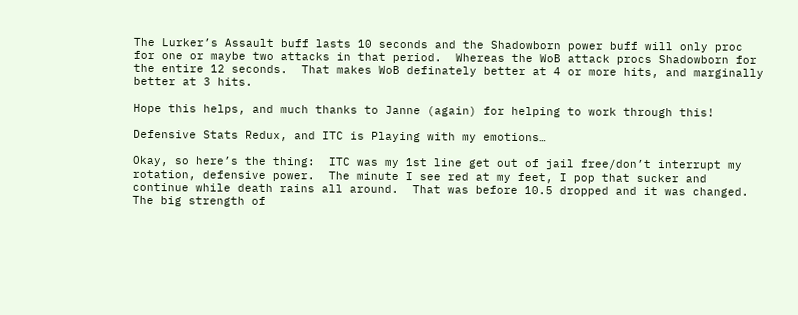The Lurker’s Assault buff lasts 10 seconds and the Shadowborn power buff will only proc for one or maybe two attacks in that period.  Whereas the WoB attack procs Shadowborn for the entire 12 seconds.  That makes WoB definately better at 4 or more hits, and marginally better at 3 hits.

Hope this helps, and much thanks to Janne (again) for helping to work through this!

Defensive Stats Redux, and ITC is Playing with my emotions…

Okay, so here’s the thing:  ITC was my 1st line get out of jail free/don’t interrupt my rotation, defensive power.  The minute I see red at my feet, I pop that sucker and continue while death rains all around.  That was before 10.5 dropped and it was changed.  The big strength of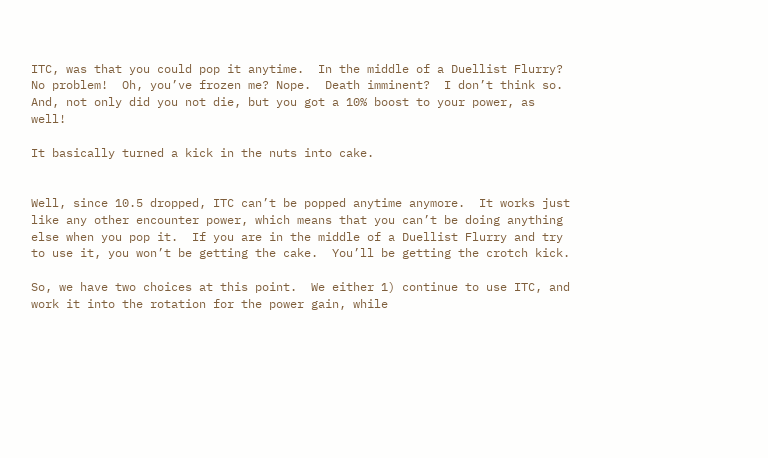ITC, was that you could pop it anytime.  In the middle of a Duellist Flurry?  No problem!  Oh, you’ve frozen me? Nope.  Death imminent?  I don’t think so.  And, not only did you not die, but you got a 10% boost to your power, as well!

It basically turned a kick in the nuts into cake.


Well, since 10.5 dropped, ITC can’t be popped anytime anymore.  It works just like any other encounter power, which means that you can’t be doing anything else when you pop it.  If you are in the middle of a Duellist Flurry and try to use it, you won’t be getting the cake.  You’ll be getting the crotch kick.

So, we have two choices at this point.  We either 1) continue to use ITC, and work it into the rotation for the power gain, while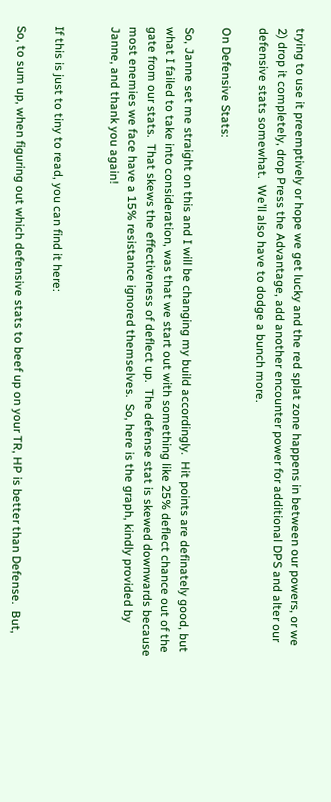trying to use it preemptively or hope we get lucky and the red splat zone happens in between our powers, or we 2) drop it completely, drop Press the Advantage, add another encounter power for additional DPS and alter our defensive stats somewhat.  We’ll also have to dodge a bunch more.

On Defensive Stats:

So, Janne set me straight on this and I will be changing my build accordingly.  Hit points are definately good, but what I failed to take into consideration, was that we start out with something like 25% deflect chance out of the gate from our stats.  That skews the effectiveness of deflect up.  The defense stat is skewed downwards because most enemies we face have a 15% resistance ignored themselves.  So, here is the graph, kindly provided by Janne, and thank you again!


If this is just to tiny to read, you can find it here:

So, to sum up, when figuring out which defensive stats to beef up on your TR, HP is better than Defense.  But,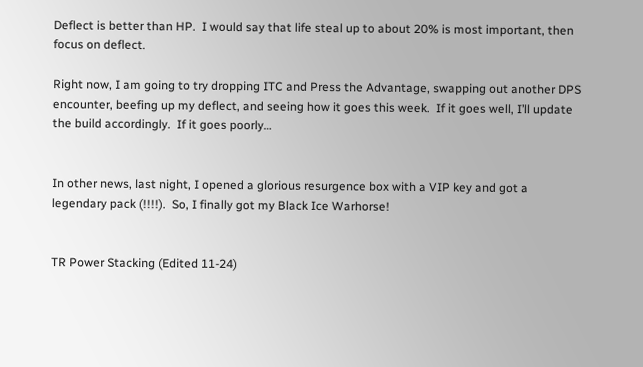Deflect is better than HP.  I would say that life steal up to about 20% is most important, then focus on deflect.

Right now, I am going to try dropping ITC and Press the Advantage, swapping out another DPS encounter, beefing up my deflect, and seeing how it goes this week.  If it goes well, I’ll update the build accordingly.  If it goes poorly…


In other news, last night, I opened a glorious resurgence box with a VIP key and got a legendary pack (!!!!).  So, I finally got my Black Ice Warhorse!


TR Power Stacking (Edited 11-24)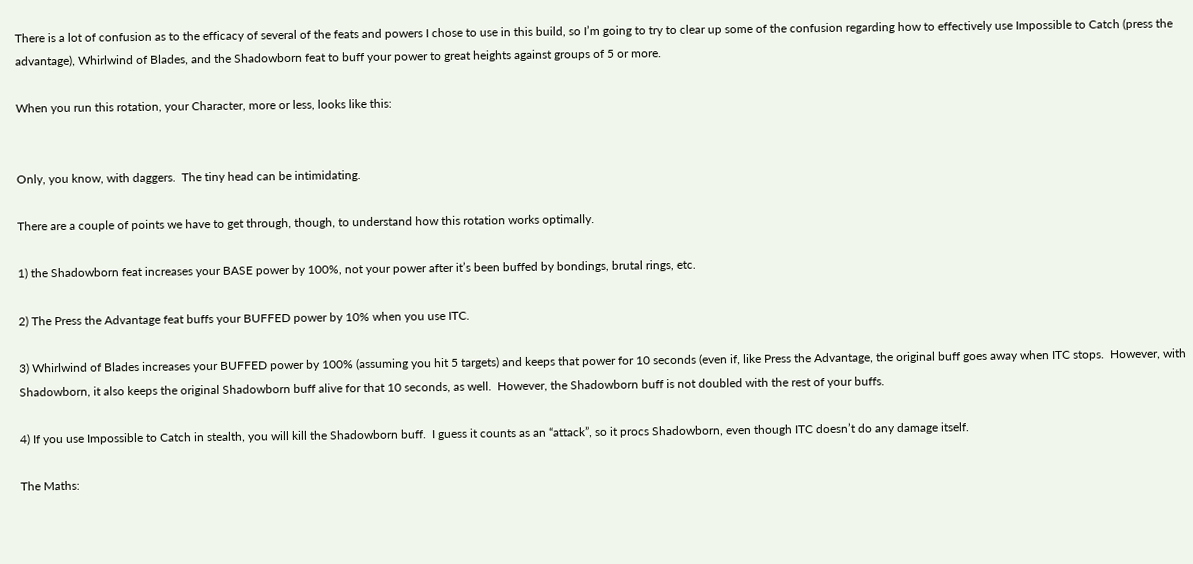There is a lot of confusion as to the efficacy of several of the feats and powers I chose to use in this build, so I’m going to try to clear up some of the confusion regarding how to effectively use Impossible to Catch (press the advantage), Whirlwind of Blades, and the Shadowborn feat to buff your power to great heights against groups of 5 or more.

When you run this rotation, your Character, more or less, looks like this:


Only, you know, with daggers.  The tiny head can be intimidating.

There are a couple of points we have to get through, though, to understand how this rotation works optimally.

1) the Shadowborn feat increases your BASE power by 100%, not your power after it’s been buffed by bondings, brutal rings, etc.

2) The Press the Advantage feat buffs your BUFFED power by 10% when you use ITC.

3) Whirlwind of Blades increases your BUFFED power by 100% (assuming you hit 5 targets) and keeps that power for 10 seconds (even if, like Press the Advantage, the original buff goes away when ITC stops.  However, with Shadowborn, it also keeps the original Shadowborn buff alive for that 10 seconds, as well.  However, the Shadowborn buff is not doubled with the rest of your buffs.

4) If you use Impossible to Catch in stealth, you will kill the Shadowborn buff.  I guess it counts as an “attack”, so it procs Shadowborn, even though ITC doesn’t do any damage itself.

The Maths: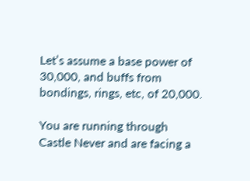Let’s assume a base power of 30,000, and buffs from bondings, rings, etc, of 20,000.

You are running through Castle Never and are facing a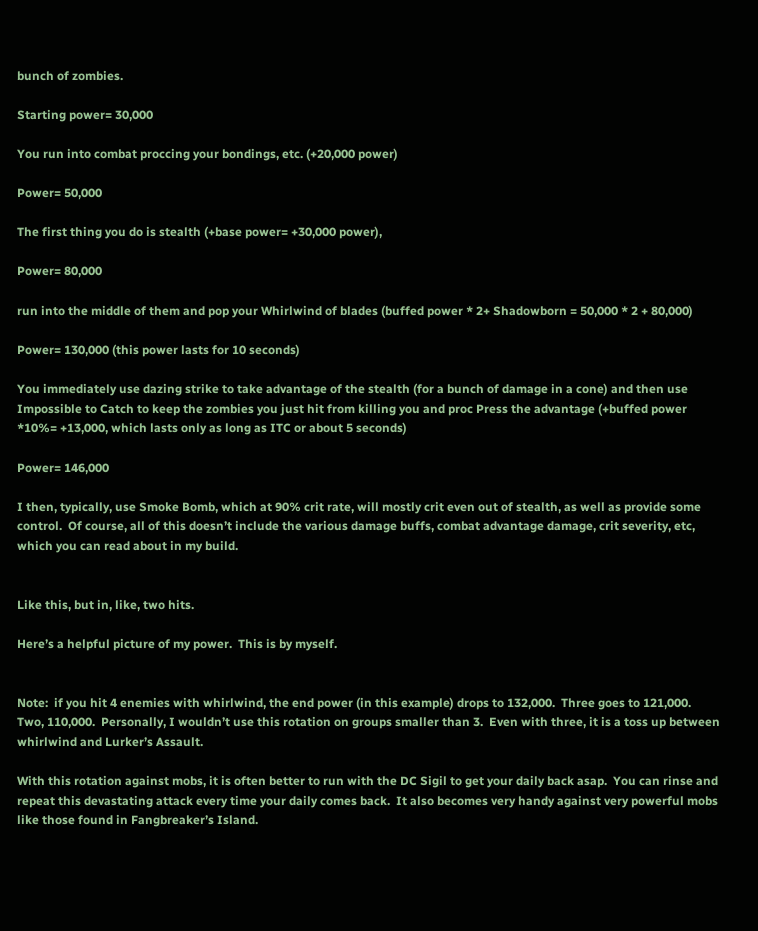bunch of zombies.

Starting power= 30,000

You run into combat proccing your bondings, etc. (+20,000 power)

Power= 50,000

The first thing you do is stealth (+base power= +30,000 power),

Power= 80,000

run into the middle of them and pop your Whirlwind of blades (buffed power * 2+ Shadowborn = 50,000 * 2 + 80,000)

Power= 130,000 (this power lasts for 10 seconds)

You immediately use dazing strike to take advantage of the stealth (for a bunch of damage in a cone) and then use Impossible to Catch to keep the zombies you just hit from killing you and proc Press the advantage (+buffed power *10%= +13,000, which lasts only as long as ITC or about 5 seconds)

Power= 146,000

I then, typically, use Smoke Bomb, which at 90% crit rate, will mostly crit even out of stealth, as well as provide some control.  Of course, all of this doesn’t include the various damage buffs, combat advantage damage, crit severity, etc, which you can read about in my build.


Like this, but in, like, two hits.

Here’s a helpful picture of my power.  This is by myself.


Note:  if you hit 4 enemies with whirlwind, the end power (in this example) drops to 132,000.  Three goes to 121,000.  Two, 110,000.  Personally, I wouldn’t use this rotation on groups smaller than 3.  Even with three, it is a toss up between whirlwind and Lurker’s Assault.

With this rotation against mobs, it is often better to run with the DC Sigil to get your daily back asap.  You can rinse and repeat this devastating attack every time your daily comes back.  It also becomes very handy against very powerful mobs like those found in Fangbreaker’s Island.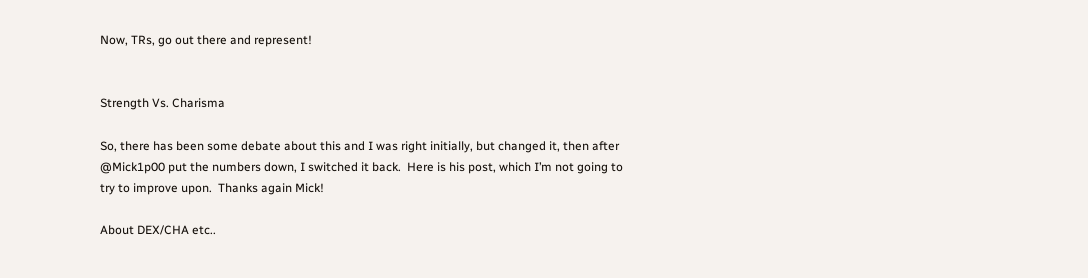Now, TRs, go out there and represent!


Strength Vs. Charisma

So, there has been some debate about this and I was right initially, but changed it, then after @Mick1p00 put the numbers down, I switched it back.  Here is his post, which I’m not going to try to improve upon.  Thanks again Mick!

About DEX/CHA etc..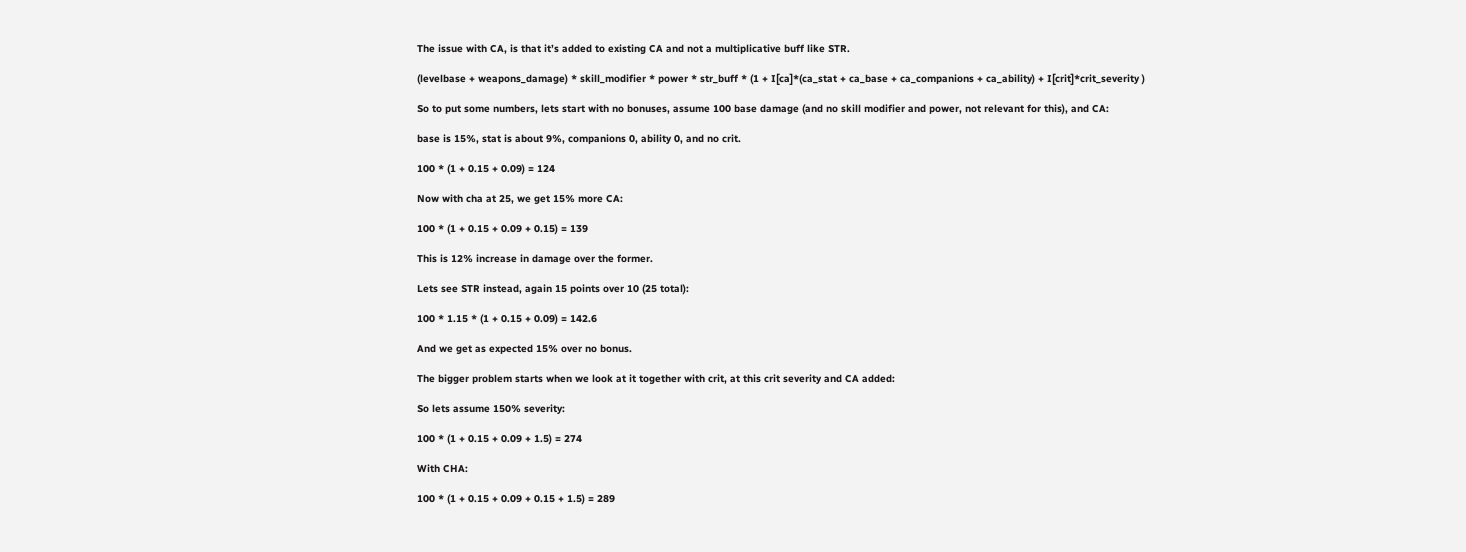The issue with CA, is that it’s added to existing CA and not a multiplicative buff like STR.

(levelbase + weapons_damage) * skill_modifier * power * str_buff * (1 + I[ca]*(ca_stat + ca_base + ca_companions + ca_ability) + I[crit]*crit_severity )

So to put some numbers, lets start with no bonuses, assume 100 base damage (and no skill modifier and power, not relevant for this), and CA:

base is 15%, stat is about 9%, companions 0, ability 0, and no crit.

100 * (1 + 0.15 + 0.09) = 124

Now with cha at 25, we get 15% more CA:

100 * (1 + 0.15 + 0.09 + 0.15) = 139

This is 12% increase in damage over the former.

Lets see STR instead, again 15 points over 10 (25 total):

100 * 1.15 * (1 + 0.15 + 0.09) = 142.6

And we get as expected 15% over no bonus.

The bigger problem starts when we look at it together with crit, at this crit severity and CA added:

So lets assume 150% severity:

100 * (1 + 0.15 + 0.09 + 1.5) = 274

With CHA:

100 * (1 + 0.15 + 0.09 + 0.15 + 1.5) = 289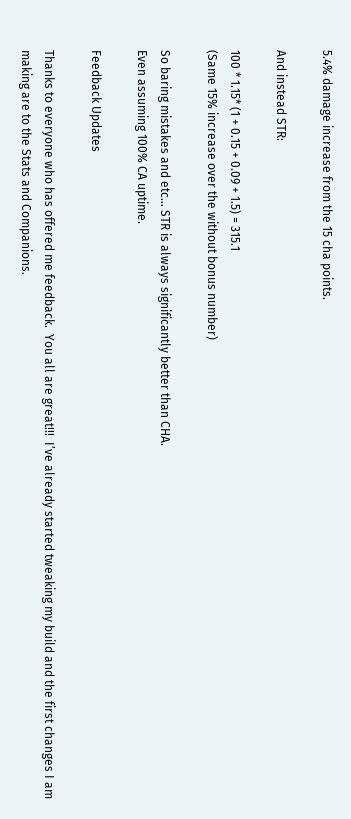5.4% damage increase from the 15 cha points.

And instead STR:

100 * 1.15* (1 + 0.15 + 0.09 + 1.5) = 315.1
(Same 15% increase over the without bonus number)

So baring mistakes and etc… STR is always significantly better than CHA.
Even assuming 100% CA uptime.

Feedback Updates

Thanks to everyone who has offered me feedback.  You all are great!!!  I’ve already started tweaking my build and the first changes I am making are to the Stats and Companions.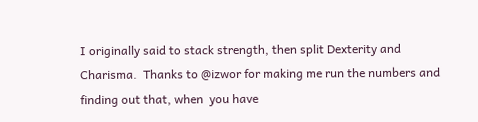I originally said to stack strength, then split Dexterity and Charisma.  Thanks to @izwor for making me run the numbers and finding out that, when  you have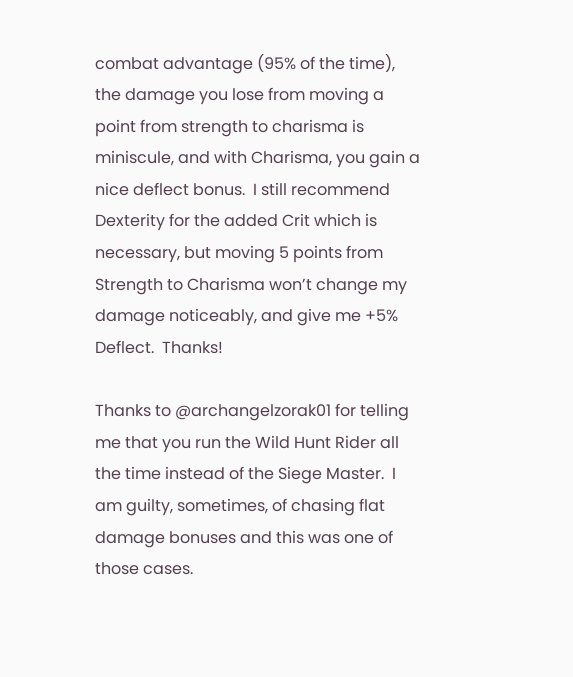combat advantage (95% of the time), the damage you lose from moving a point from strength to charisma is miniscule, and with Charisma, you gain a nice deflect bonus.  I still recommend Dexterity for the added Crit which is necessary, but moving 5 points from Strength to Charisma won’t change my damage noticeably, and give me +5% Deflect.  Thanks!

Thanks to @archangelzorak01 for telling me that you run the Wild Hunt Rider all the time instead of the Siege Master.  I am guilty, sometimes, of chasing flat damage bonuses and this was one of those cases.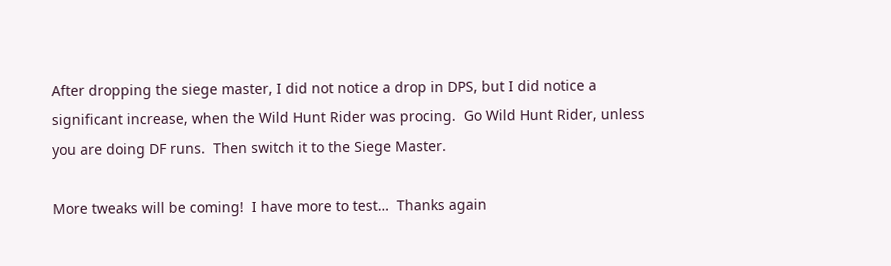After dropping the siege master, I did not notice a drop in DPS, but I did notice a significant increase, when the Wild Hunt Rider was procing.  Go Wild Hunt Rider, unless you are doing DF runs.  Then switch it to the Siege Master.

More tweaks will be coming!  I have more to test…  Thanks again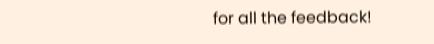for all the feedback!